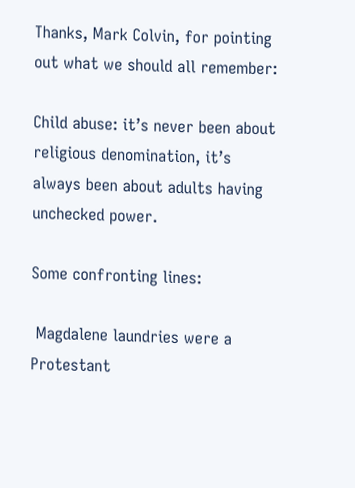Thanks, Mark Colvin, for pointing out what we should all remember:

Child abuse: it’s never been about religious denomination, it’s always been about adults having unchecked power.

Some confronting lines:

 Magdalene laundries were a Protestant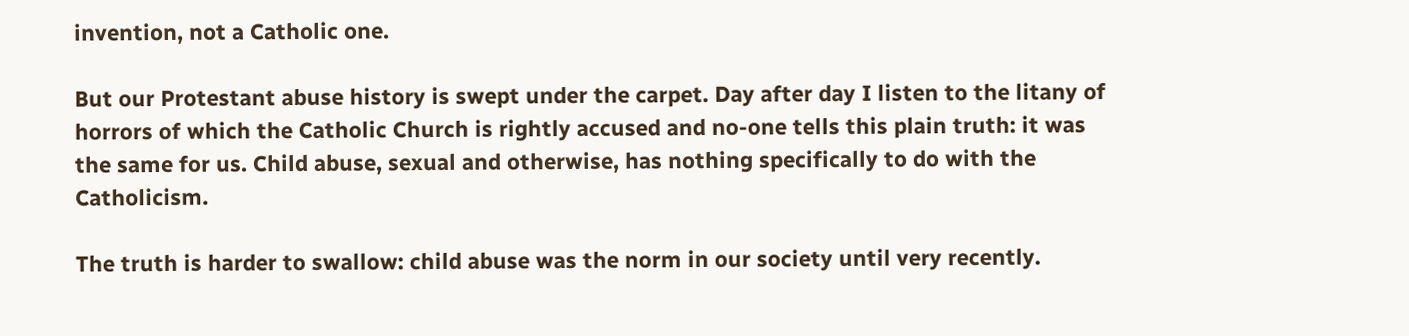invention, not a Catholic one.

But our Protestant abuse history is swept under the carpet. Day after day I listen to the litany of horrors of which the Catholic Church is rightly accused and no-one tells this plain truth: it was the same for us. Child abuse, sexual and otherwise, has nothing specifically to do with the Catholicism.

The truth is harder to swallow: child abuse was the norm in our society until very recently.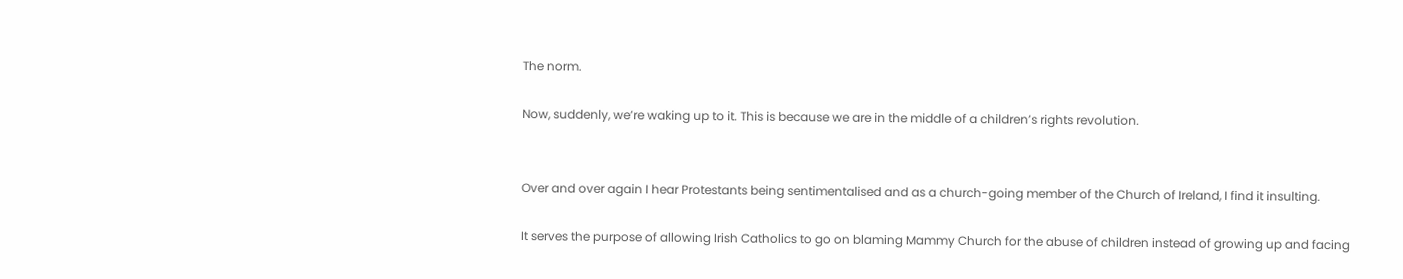The norm.

Now, suddenly, we’re waking up to it. This is because we are in the middle of a children’s rights revolution.


Over and over again I hear Protestants being sentimentalised and as a church-going member of the Church of Ireland, I find it insulting.

It serves the purpose of allowing Irish Catholics to go on blaming Mammy Church for the abuse of children instead of growing up and facing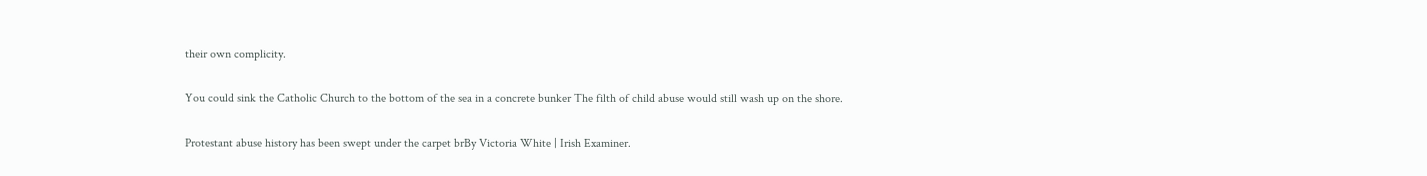their own complicity.

You could sink the Catholic Church to the bottom of the sea in a concrete bunker The filth of child abuse would still wash up on the shore.

Protestant abuse history has been swept under the carpet brBy Victoria White | Irish Examiner.